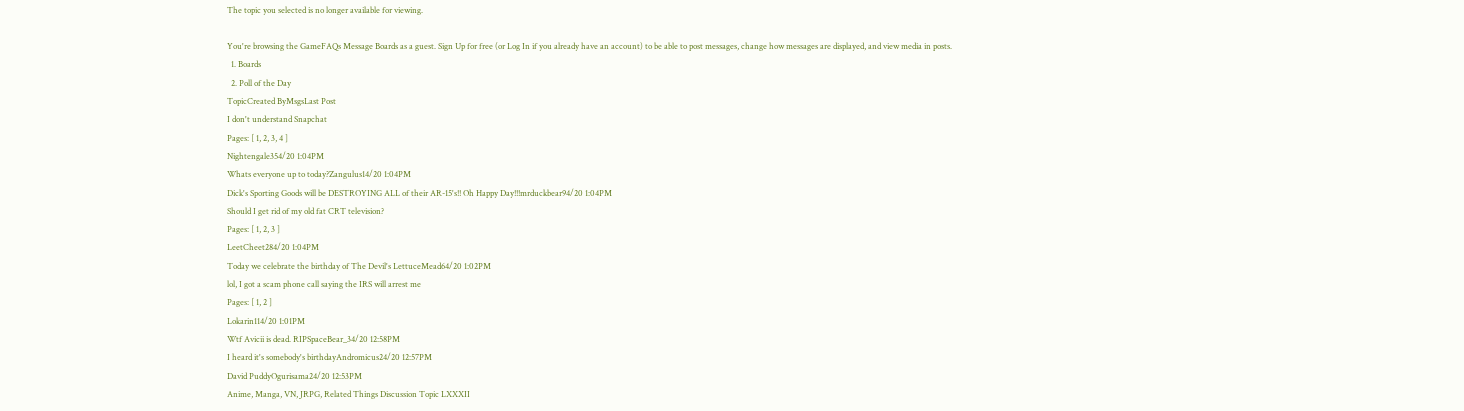The topic you selected is no longer available for viewing.

You're browsing the GameFAQs Message Boards as a guest. Sign Up for free (or Log In if you already have an account) to be able to post messages, change how messages are displayed, and view media in posts.
  1. Boards
  2. Poll of the Day
TopicCreated ByMsgsLast Post
I don't understand Snapchat
Pages: [ 1, 2, 3, 4 ]
Nightengale354/20 1:04PM
Whats everyone up to today?Zangulus14/20 1:04PM
Dick's Sporting Goods will be DESTROYING ALL of their AR-15's!! Oh Happy Day!!!mrduckbear94/20 1:04PM
Should I get rid of my old fat CRT television?
Pages: [ 1, 2, 3 ]
LeetCheet284/20 1:04PM
Today we celebrate the birthday of The Devil's LettuceMead64/20 1:02PM
lol, I got a scam phone call saying the IRS will arrest me
Pages: [ 1, 2 ]
Lokarin114/20 1:01PM
Wtf Avicii is dead. RIPSpaceBear_34/20 12:58PM
I heard it's somebody's birthdayAndromicus24/20 12:57PM
David PuddyOgurisama24/20 12:53PM
Anime, Manga, VN, JRPG, Related Things Discussion Topic LXXXII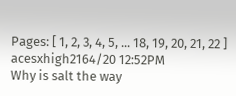Pages: [ 1, 2, 3, 4, 5, ... 18, 19, 20, 21, 22 ]
acesxhigh2164/20 12:52PM
Why is salt the way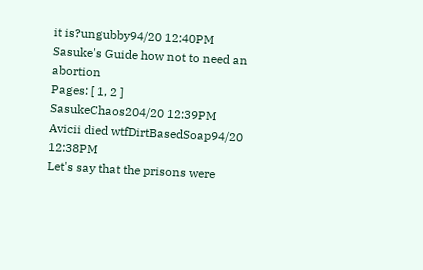it is?ungubby94/20 12:40PM
Sasuke's Guide how not to need an abortion
Pages: [ 1, 2 ]
SasukeChaos204/20 12:39PM
Avicii died wtfDirtBasedSoap94/20 12:38PM
Let's say that the prisons were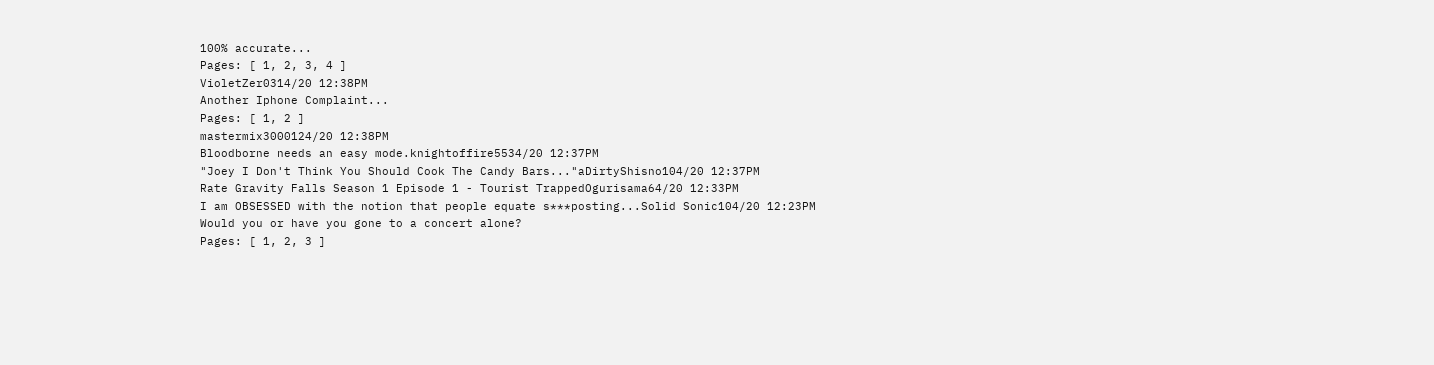100% accurate...
Pages: [ 1, 2, 3, 4 ]
VioletZer0314/20 12:38PM
Another Iphone Complaint...
Pages: [ 1, 2 ]
mastermix3000124/20 12:38PM
Bloodborne needs an easy mode.knightoffire5534/20 12:37PM
"Joey I Don't Think You Should Cook The Candy Bars..."aDirtyShisno104/20 12:37PM
Rate Gravity Falls Season 1 Episode 1 - Tourist TrappedOgurisama64/20 12:33PM
I am OBSESSED with the notion that people equate s***posting...Solid Sonic104/20 12:23PM
Would you or have you gone to a concert alone?
Pages: [ 1, 2, 3 ]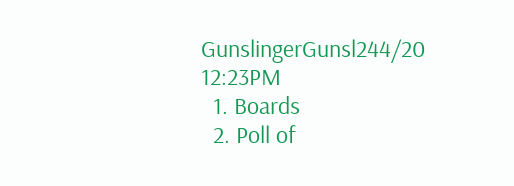GunslingerGunsl244/20 12:23PM
  1. Boards
  2. Poll of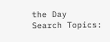the Day
Search Topics: